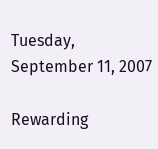Tuesday, September 11, 2007

Rewarding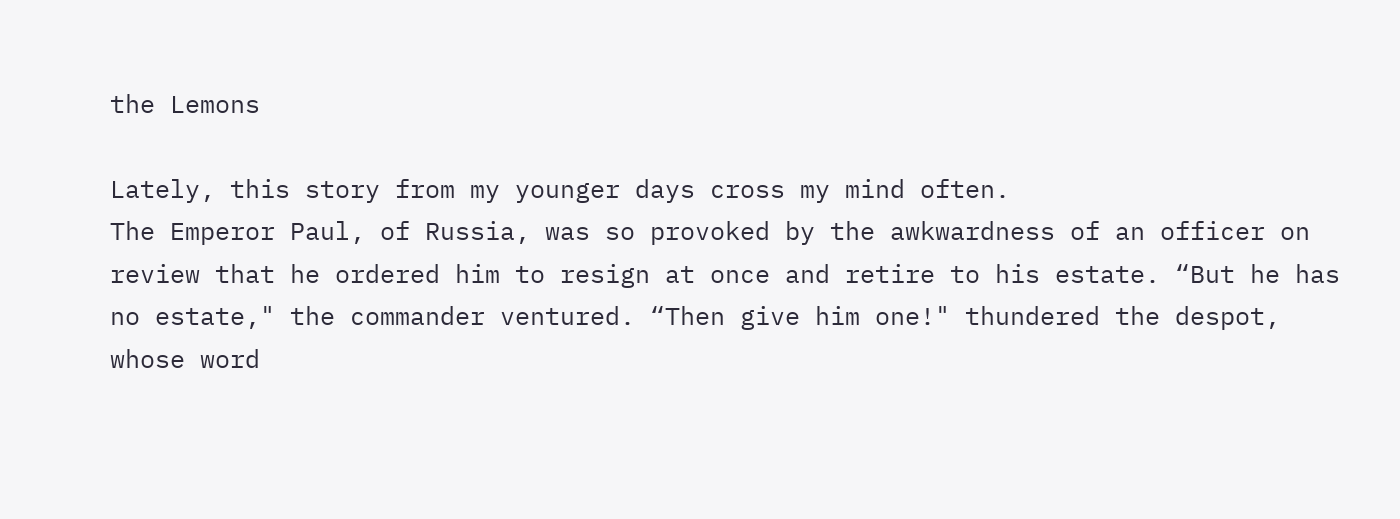the Lemons

Lately, this story from my younger days cross my mind often.
The Emperor Paul, of Russia, was so provoked by the awkwardness of an officer on review that he ordered him to resign at once and retire to his estate. “But he has no estate," the commander ventured. “Then give him one!" thundered the despot, whose word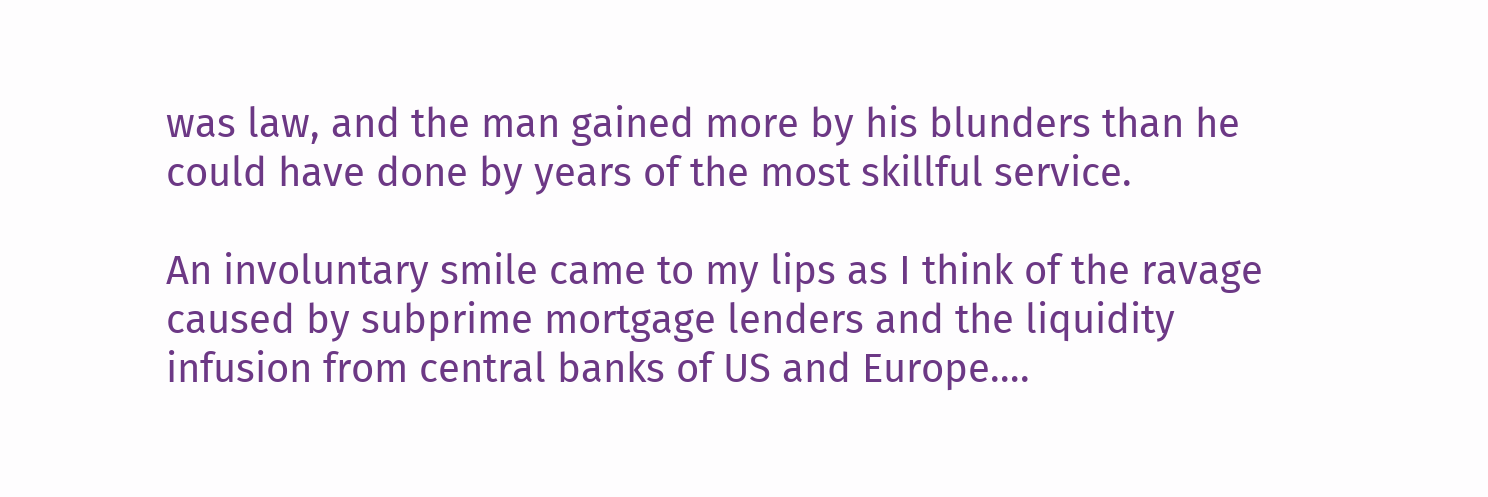was law, and the man gained more by his blunders than he could have done by years of the most skillful service.

An involuntary smile came to my lips as I think of the ravage caused by subprime mortgage lenders and the liquidity infusion from central banks of US and Europe….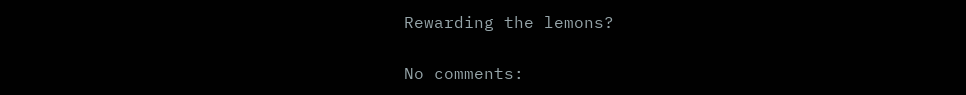Rewarding the lemons?

No comments: